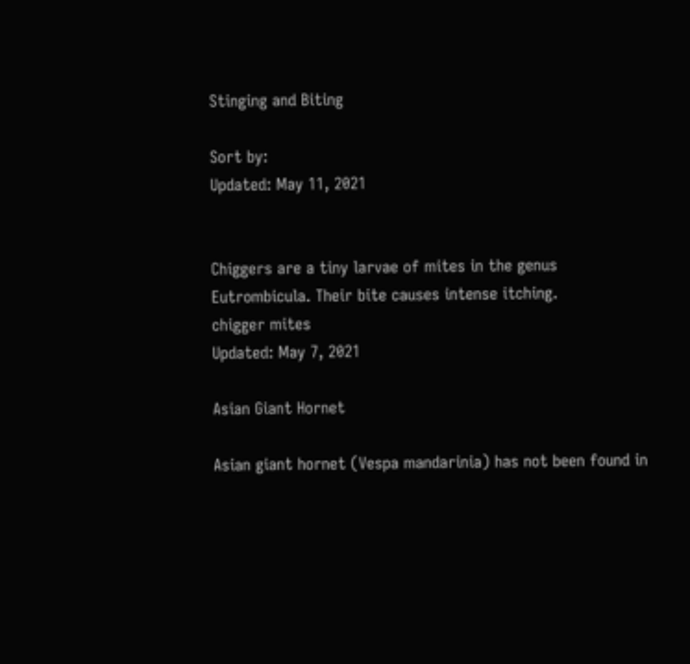Stinging and Biting

Sort by:
Updated: May 11, 2021


Chiggers are a tiny larvae of mites in the genus Eutrombicula. Their bite causes intense itching.
chigger mites
Updated: May 7, 2021

Asian Giant Hornet

Asian giant hornet (Vespa mandarinia) has not been found in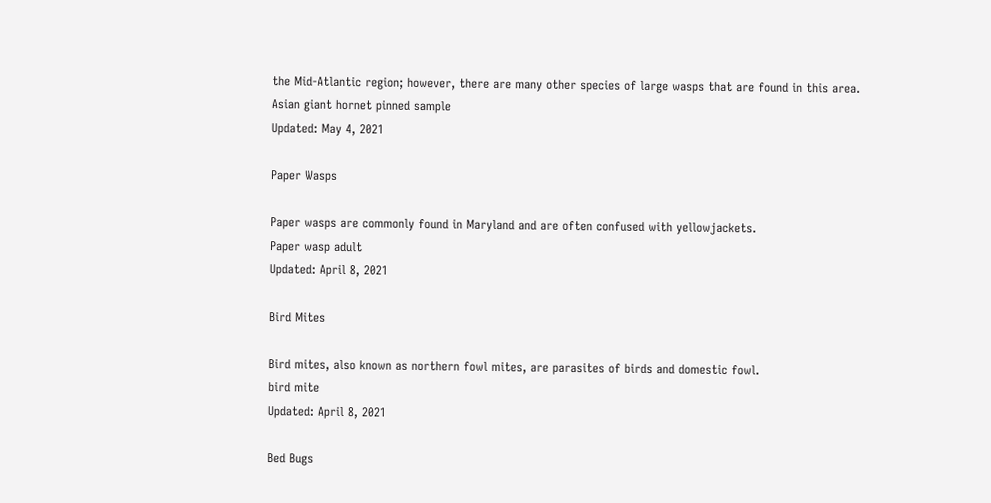the Mid-Atlantic region; however, there are many other species of large wasps that are found in this area.
Asian giant hornet pinned sample
Updated: May 4, 2021

Paper Wasps

Paper wasps are commonly found in Maryland and are often confused with yellowjackets.
Paper wasp adult
Updated: April 8, 2021

Bird Mites

Bird mites, also known as northern fowl mites, are parasites of birds and domestic fowl.
bird mite
Updated: April 8, 2021

Bed Bugs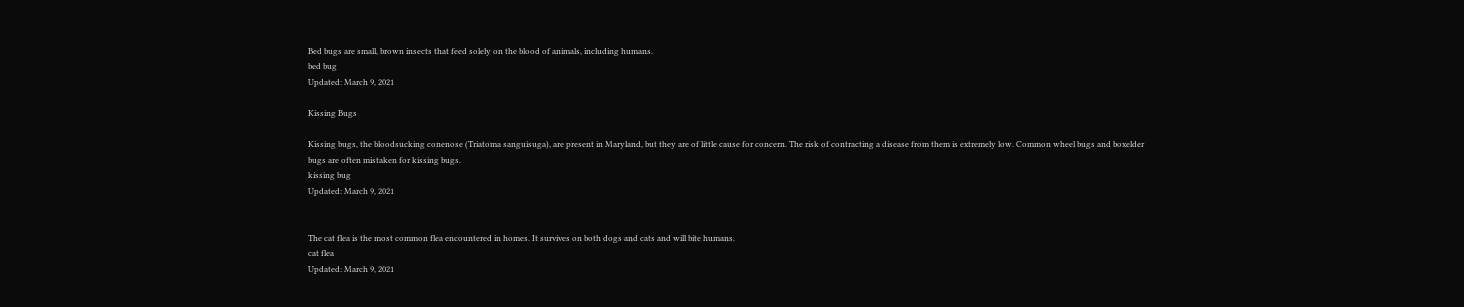Bed bugs are small, brown insects that feed solely on the blood of animals, including humans.
bed bug
Updated: March 9, 2021

Kissing Bugs

Kissing bugs, the bloodsucking conenose (Triatoma sanguisuga), are present in Maryland, but they are of little cause for concern. The risk of contracting a disease from them is extremely low. Common wheel bugs and boxelder bugs are often mistaken for kissing bugs.
kissing bug
Updated: March 9, 2021


The cat flea is the most common flea encountered in homes. It survives on both dogs and cats and will bite humans.
cat flea
Updated: March 9, 2021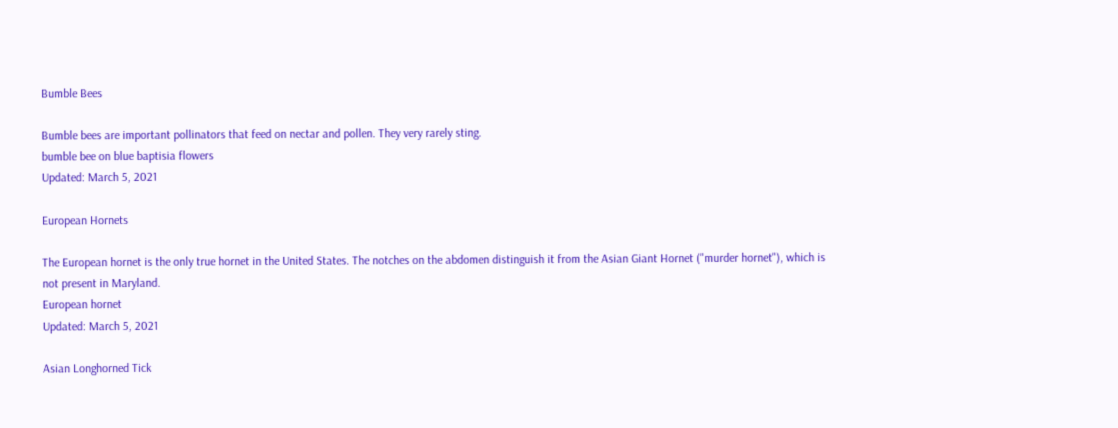Bumble Bees

Bumble bees are important pollinators that feed on nectar and pollen. They very rarely sting.
bumble bee on blue baptisia flowers
Updated: March 5, 2021

European Hornets

The European hornet is the only true hornet in the United States. The notches on the abdomen distinguish it from the Asian Giant Hornet ("murder hornet"), which is not present in Maryland.
European hornet
Updated: March 5, 2021

Asian Longhorned Tick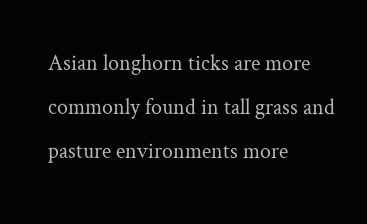Asian longhorn ticks are more commonly found in tall grass and pasture environments more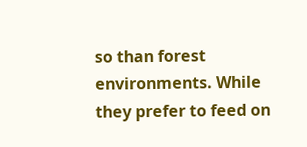so than forest environments. While they prefer to feed on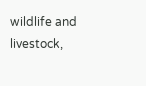wildlife and livestock,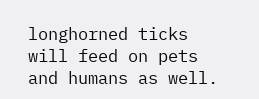longhorned ticks will feed on pets and humans as well.